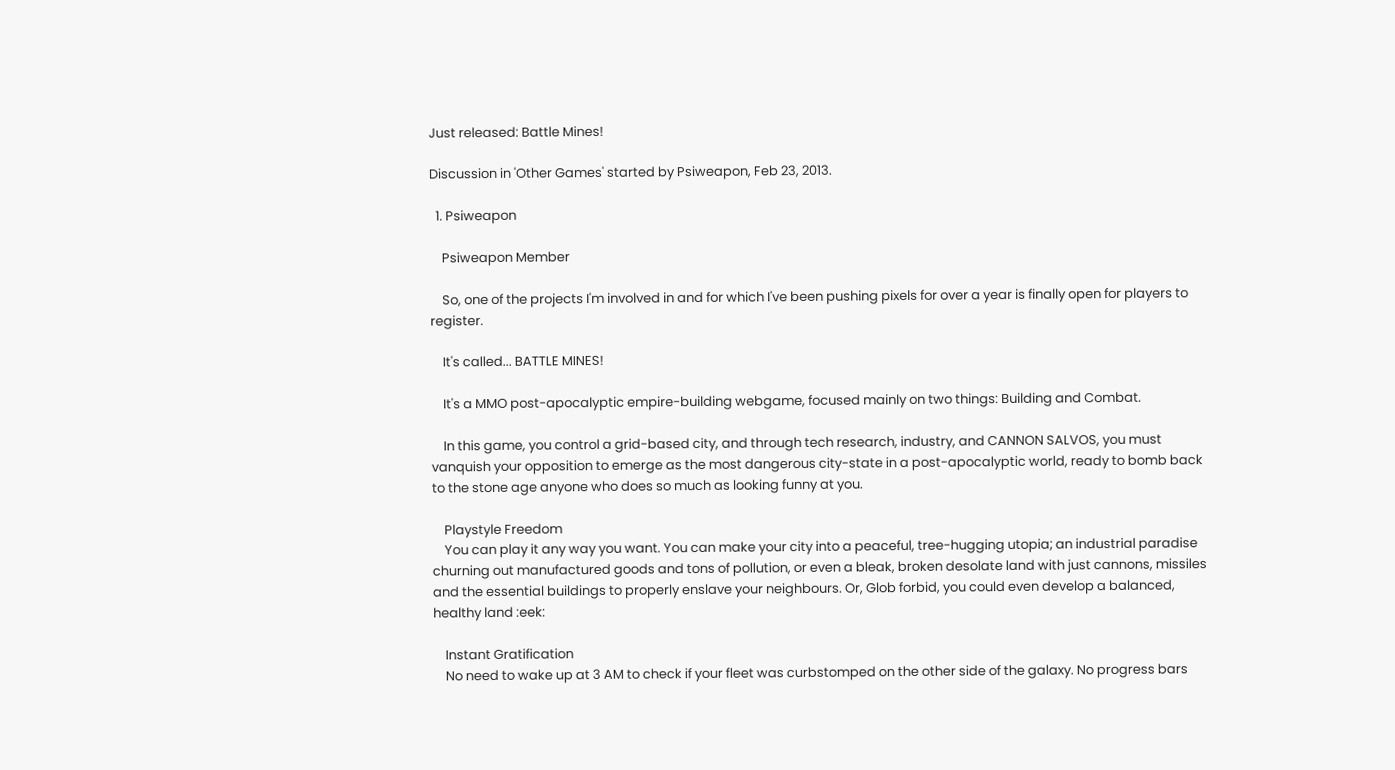Just released: Battle Mines!

Discussion in 'Other Games' started by Psiweapon, Feb 23, 2013.

  1. Psiweapon

    Psiweapon Member

    So, one of the projects I'm involved in and for which I've been pushing pixels for over a year is finally open for players to register.

    It's called... BATTLE MINES!

    It's a MMO post-apocalyptic empire-building webgame, focused mainly on two things: Building and Combat.

    In this game, you control a grid-based city, and through tech research, industry, and CANNON SALVOS, you must vanquish your opposition to emerge as the most dangerous city-state in a post-apocalyptic world, ready to bomb back to the stone age anyone who does so much as looking funny at you.

    Playstyle Freedom
    You can play it any way you want. You can make your city into a peaceful, tree-hugging utopia; an industrial paradise churning out manufactured goods and tons of pollution, or even a bleak, broken desolate land with just cannons, missiles and the essential buildings to properly enslave your neighbours. Or, Glob forbid, you could even develop a balanced, healthy land :eek:

    Instant Gratification
    No need to wake up at 3 AM to check if your fleet was curbstomped on the other side of the galaxy. No progress bars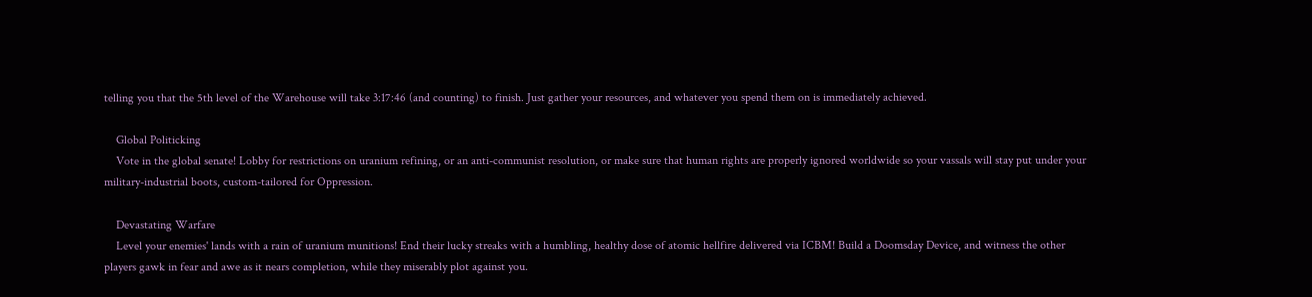telling you that the 5th level of the Warehouse will take 3:17:46 (and counting) to finish. Just gather your resources, and whatever you spend them on is immediately achieved.

    Global Politicking
    Vote in the global senate! Lobby for restrictions on uranium refining, or an anti-communist resolution, or make sure that human rights are properly ignored worldwide so your vassals will stay put under your military-industrial boots, custom-tailored for Oppression.

    Devastating Warfare
    Level your enemies' lands with a rain of uranium munitions! End their lucky streaks with a humbling, healthy dose of atomic hellfire delivered via ICBM! Build a Doomsday Device, and witness the other players gawk in fear and awe as it nears completion, while they miserably plot against you.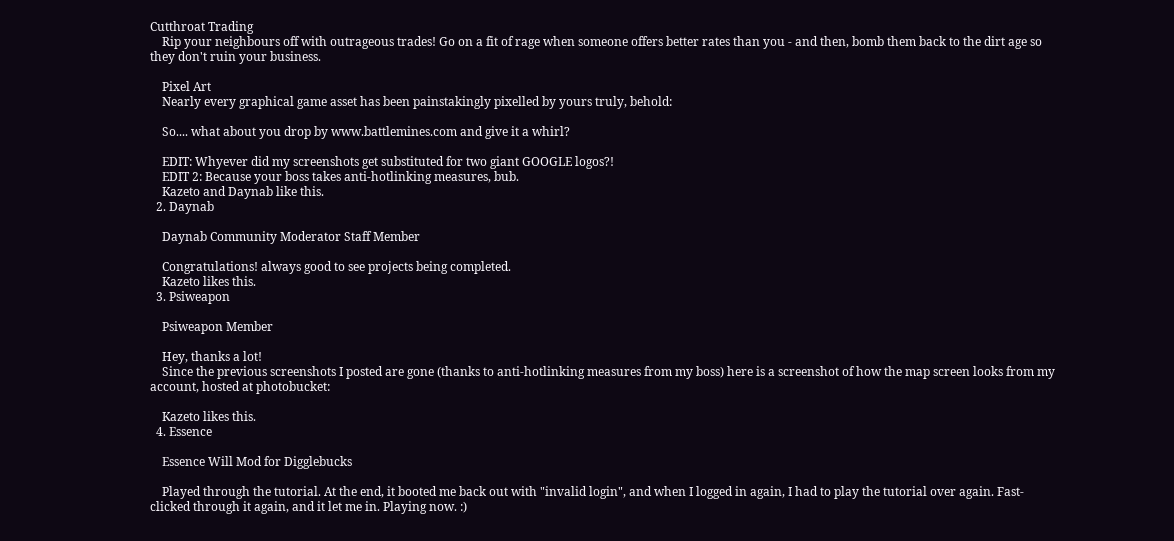Cutthroat Trading
    Rip your neighbours off with outrageous trades! Go on a fit of rage when someone offers better rates than you - and then, bomb them back to the dirt age so they don't ruin your business.

    Pixel Art
    Nearly every graphical game asset has been painstakingly pixelled by yours truly, behold:

    So.... what about you drop by www.battlemines.com and give it a whirl?

    EDIT: Whyever did my screenshots get substituted for two giant GOOGLE logos?!
    EDIT 2: Because your boss takes anti-hotlinking measures, bub.
    Kazeto and Daynab like this.
  2. Daynab

    Daynab Community Moderator Staff Member

    Congratulations! always good to see projects being completed.
    Kazeto likes this.
  3. Psiweapon

    Psiweapon Member

    Hey, thanks a lot!
    Since the previous screenshots I posted are gone (thanks to anti-hotlinking measures from my boss) here is a screenshot of how the map screen looks from my account, hosted at photobucket:

    Kazeto likes this.
  4. Essence

    Essence Will Mod for Digglebucks

    Played through the tutorial. At the end, it booted me back out with "invalid login", and when I logged in again, I had to play the tutorial over again. Fast-clicked through it again, and it let me in. Playing now. :)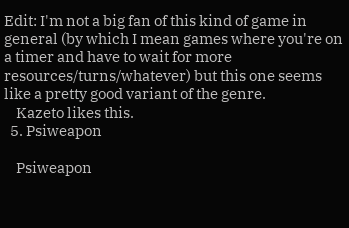Edit: I'm not a big fan of this kind of game in general (by which I mean games where you're on a timer and have to wait for more resources/turns/whatever) but this one seems like a pretty good variant of the genre.
    Kazeto likes this.
  5. Psiweapon

    Psiweapon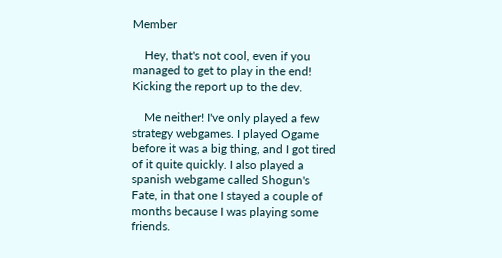Member

    Hey, that's not cool, even if you managed to get to play in the end! Kicking the report up to the dev.

    Me neither! I've only played a few strategy webgames. I played Ogame before it was a big thing, and I got tired of it quite quickly. I also played a spanish webgame called Shogun's Fate, in that one I stayed a couple of months because I was playing some friends.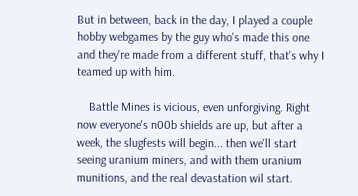But in between, back in the day, I played a couple hobby webgames by the guy who's made this one and they're made from a different stuff, that's why I teamed up with him.

    Battle Mines is vicious, even unforgiving. Right now everyone's n00b shields are up, but after a week, the slugfests will begin... then we'll start seeing uranium miners, and with them uranium munitions, and the real devastation wil start.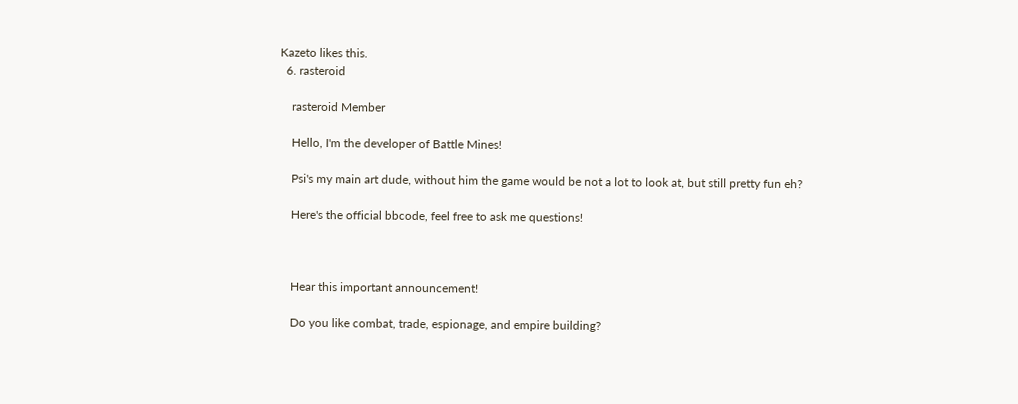Kazeto likes this.
  6. rasteroid

    rasteroid Member

    Hello, I'm the developer of Battle Mines!

    Psi's my main art dude, without him the game would be not a lot to look at, but still pretty fun eh?

    Here's the official bbcode, feel free to ask me questions!



    Hear this important announcement!

    Do you like combat, trade, espionage, and empire building?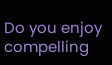Do you enjoy compelling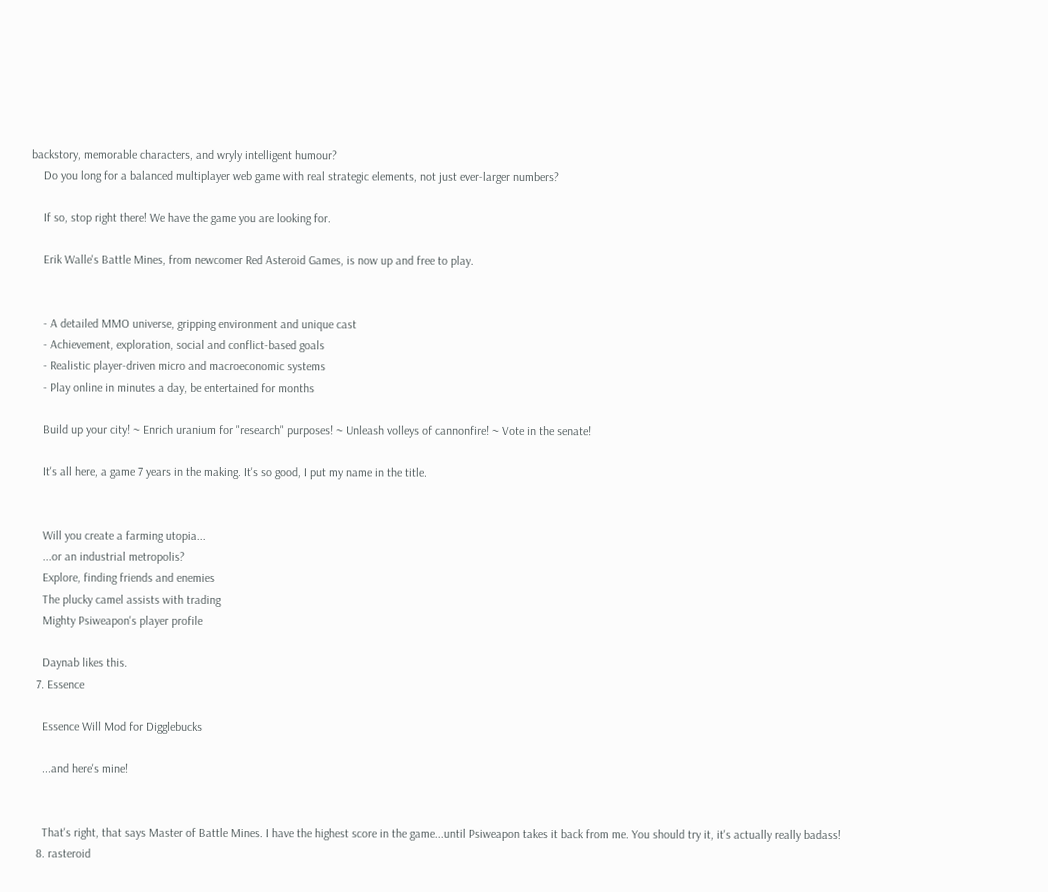backstory, memorable characters, and wryly intelligent humour?
    Do you long for a balanced multiplayer web game with real strategic elements, not just ever-larger numbers?

    If so, stop right there! We have the game you are looking for.

    Erik Walle's Battle Mines, from newcomer Red Asteroid Games, is now up and free to play.


    - A detailed MMO universe, gripping environment and unique cast
    - Achievement, exploration, social and conflict-based goals
    - Realistic player-driven micro and macroeconomic systems
    - Play online in minutes a day, be entertained for months

    Build up your city! ~ Enrich uranium for "research" purposes! ~ Unleash volleys of cannonfire! ~ Vote in the senate!

    It's all here, a game 7 years in the making. It's so good, I put my name in the title.


    Will you create a farming utopia...
    ...or an industrial metropolis?
    Explore, finding friends and enemies
    The plucky camel assists with trading
    Mighty Psiweapon's player profile

    Daynab likes this.
  7. Essence

    Essence Will Mod for Digglebucks

    ...and here's mine!


    That's right, that says Master of Battle Mines. I have the highest score in the game...until Psiweapon takes it back from me. You should try it, it's actually really badass!
  8. rasteroid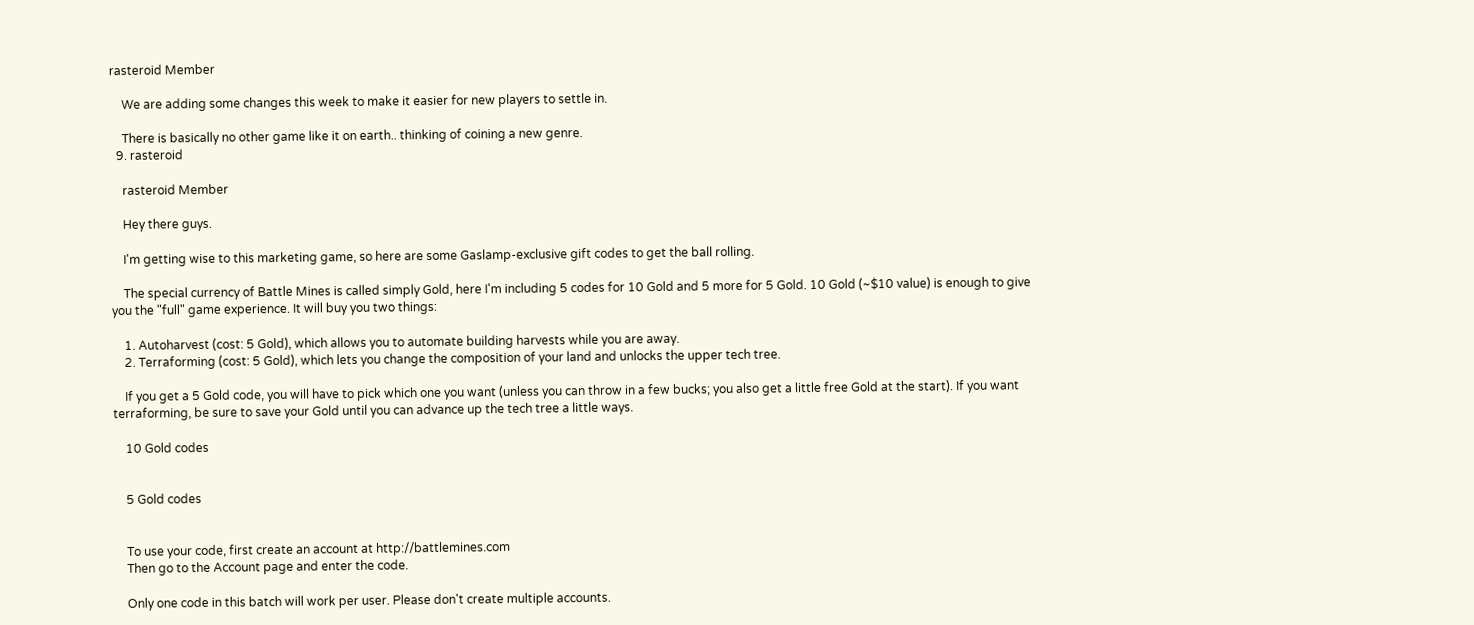rasteroid Member

    We are adding some changes this week to make it easier for new players to settle in.

    There is basically no other game like it on earth.. thinking of coining a new genre.
  9. rasteroid

    rasteroid Member

    Hey there guys.

    I'm getting wise to this marketing game, so here are some Gaslamp-exclusive gift codes to get the ball rolling.

    The special currency of Battle Mines is called simply Gold, here I'm including 5 codes for 10 Gold and 5 more for 5 Gold. 10 Gold (~$10 value) is enough to give you the "full" game experience. It will buy you two things:

    1. Autoharvest (cost: 5 Gold), which allows you to automate building harvests while you are away.
    2. Terraforming (cost: 5 Gold), which lets you change the composition of your land and unlocks the upper tech tree.

    If you get a 5 Gold code, you will have to pick which one you want (unless you can throw in a few bucks; you also get a little free Gold at the start). If you want terraforming, be sure to save your Gold until you can advance up the tech tree a little ways.

    10 Gold codes


    5 Gold codes


    To use your code, first create an account at http://battlemines.com
    Then go to the Account page and enter the code.

    Only one code in this batch will work per user. Please don't create multiple accounts.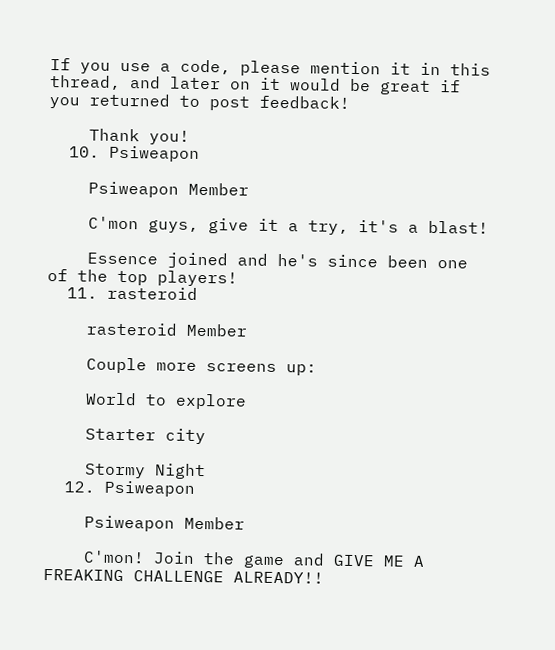If you use a code, please mention it in this thread, and later on it would be great if you returned to post feedback!

    Thank you!
  10. Psiweapon

    Psiweapon Member

    C'mon guys, give it a try, it's a blast!

    Essence joined and he's since been one of the top players!
  11. rasteroid

    rasteroid Member

    Couple more screens up:

    World to explore

    Starter city

    Stormy Night
  12. Psiweapon

    Psiweapon Member

    C'mon! Join the game and GIVE ME A FREAKING CHALLENGE ALREADY!!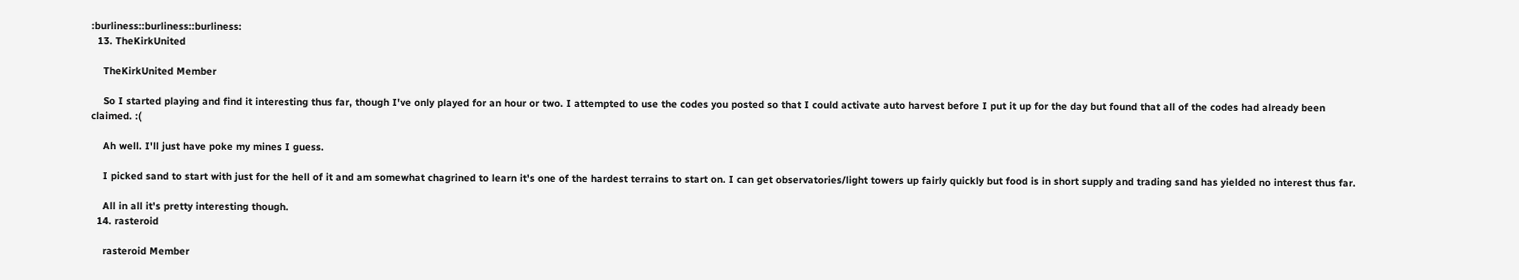:burliness::burliness::burliness:
  13. TheKirkUnited

    TheKirkUnited Member

    So I started playing and find it interesting thus far, though I've only played for an hour or two. I attempted to use the codes you posted so that I could activate auto harvest before I put it up for the day but found that all of the codes had already been claimed. :(

    Ah well. I'll just have poke my mines I guess.

    I picked sand to start with just for the hell of it and am somewhat chagrined to learn it's one of the hardest terrains to start on. I can get observatories/light towers up fairly quickly but food is in short supply and trading sand has yielded no interest thus far.

    All in all it's pretty interesting though.
  14. rasteroid

    rasteroid Member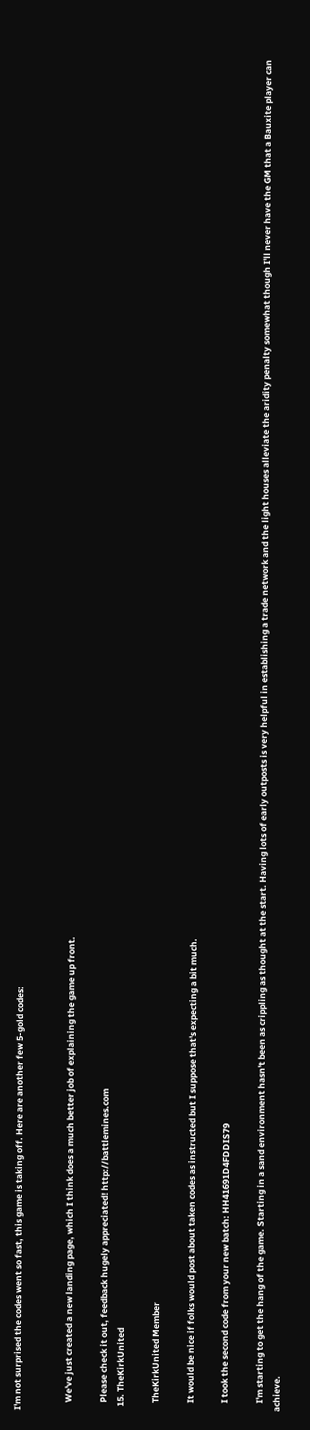I'm not surprised the codes went so fast, this game is taking off. Here are another few 5-gold codes:


    We've just created a new landing page, which I think does a much better job of explaining the game up front.

    Please check it out, feedback hugely appreciated! http://battlemines.com
  15. TheKirkUnited

    TheKirkUnited Member

    It would be nice if folks would post about taken codes as instructed but I suppose that's expecting a bit much.

    I took the second code from your new batch: HH41691D4FDDIS79

    I'm starting to get the hang of the game. Starting in a sand environment hasn't been as crippling as thought at the start. Having lots of early outposts is very helpful in establishing a trade network and the light houses alleviate the aridity penalty somewhat though I'll never have the GM that a Bauxite player can achieve.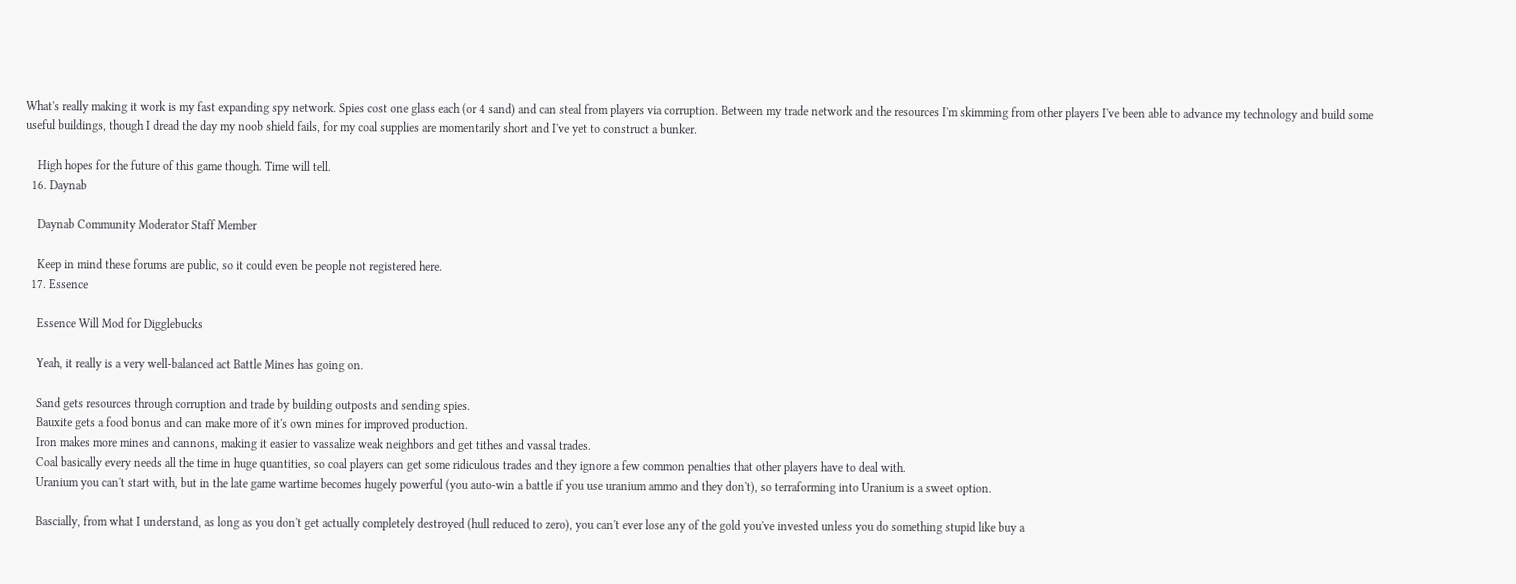What's really making it work is my fast expanding spy network. Spies cost one glass each (or 4 sand) and can steal from players via corruption. Between my trade network and the resources I'm skimming from other players I've been able to advance my technology and build some useful buildings, though I dread the day my noob shield fails, for my coal supplies are momentarily short and I've yet to construct a bunker.

    High hopes for the future of this game though. Time will tell.
  16. Daynab

    Daynab Community Moderator Staff Member

    Keep in mind these forums are public, so it could even be people not registered here.
  17. Essence

    Essence Will Mod for Digglebucks

    Yeah, it really is a very well-balanced act Battle Mines has going on.

    Sand gets resources through corruption and trade by building outposts and sending spies.
    Bauxite gets a food bonus and can make more of it's own mines for improved production.
    Iron makes more mines and cannons, making it easier to vassalize weak neighbors and get tithes and vassal trades.
    Coal basically every needs all the time in huge quantities, so coal players can get some ridiculous trades and they ignore a few common penalties that other players have to deal with.
    Uranium you can't start with, but in the late game wartime becomes hugely powerful (you auto-win a battle if you use uranium ammo and they don't), so terraforming into Uranium is a sweet option.

    Bascially, from what I understand, as long as you don't get actually completely destroyed (hull reduced to zero), you can't ever lose any of the gold you've invested unless you do something stupid like buy a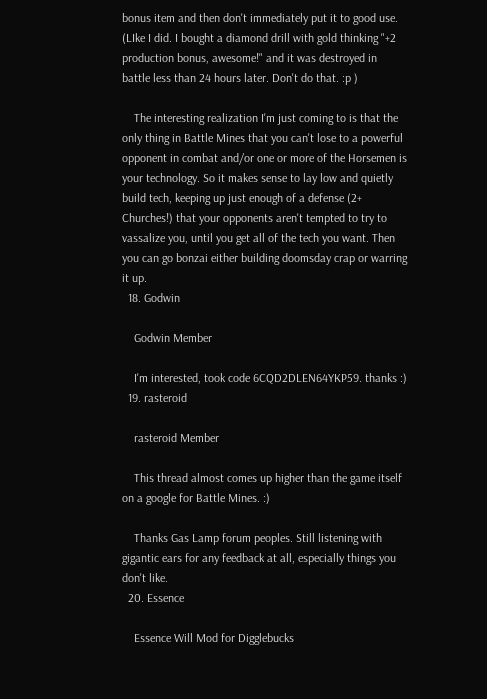bonus item and then don't immediately put it to good use. (LIke I did. I bought a diamond drill with gold thinking "+2 production bonus, awesome!" and it was destroyed in battle less than 24 hours later. Don't do that. :p )

    The interesting realization I'm just coming to is that the only thing in Battle Mines that you can't lose to a powerful opponent in combat and/or one or more of the Horsemen is your technology. So it makes sense to lay low and quietly build tech, keeping up just enough of a defense (2+ Churches!) that your opponents aren't tempted to try to vassalize you, until you get all of the tech you want. Then you can go bonzai either building doomsday crap or warring it up.
  18. Godwin

    Godwin Member

    I'm interested, took code 6CQD2DLEN64YKP59. thanks :)
  19. rasteroid

    rasteroid Member

    This thread almost comes up higher than the game itself on a google for Battle Mines. :)

    Thanks Gas Lamp forum peoples. Still listening with gigantic ears for any feedback at all, especially things you don't like.
  20. Essence

    Essence Will Mod for Digglebucks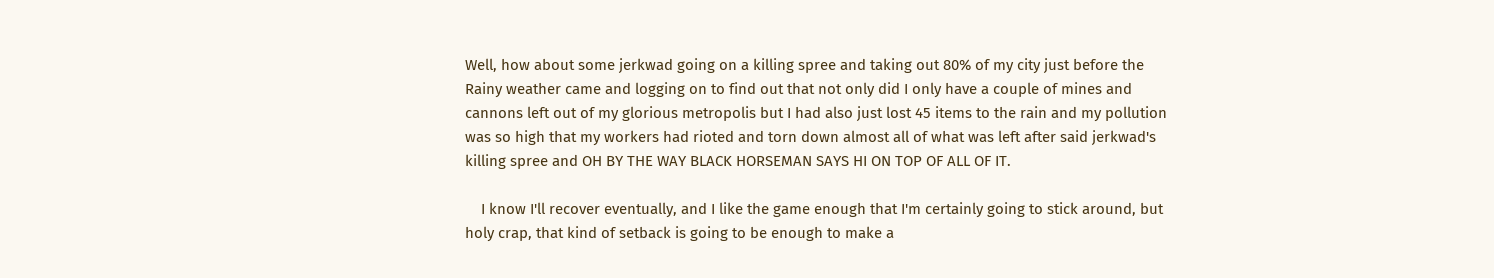Well, how about some jerkwad going on a killing spree and taking out 80% of my city just before the Rainy weather came and logging on to find out that not only did I only have a couple of mines and cannons left out of my glorious metropolis but I had also just lost 45 items to the rain and my pollution was so high that my workers had rioted and torn down almost all of what was left after said jerkwad's killing spree and OH BY THE WAY BLACK HORSEMAN SAYS HI ON TOP OF ALL OF IT.

    I know I'll recover eventually, and I like the game enough that I'm certainly going to stick around, but holy crap, that kind of setback is going to be enough to make a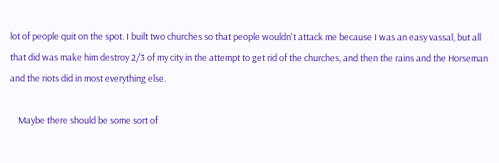lot of people quit on the spot. I built two churches so that people wouldn't attack me because I was an easy vassal, but all that did was make him destroy 2/3 of my city in the attempt to get rid of the churches, and then the rains and the Horseman and the riots did in most everything else.

    Maybe there should be some sort of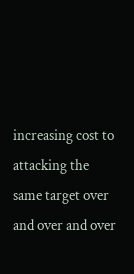increasing cost to attacking the same target over and over and over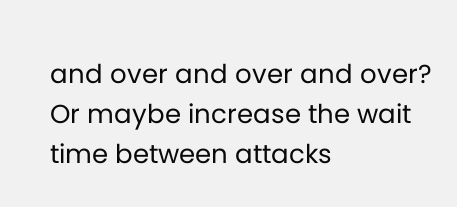and over and over and over? Or maybe increase the wait time between attacks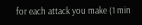for each attack you make (1 min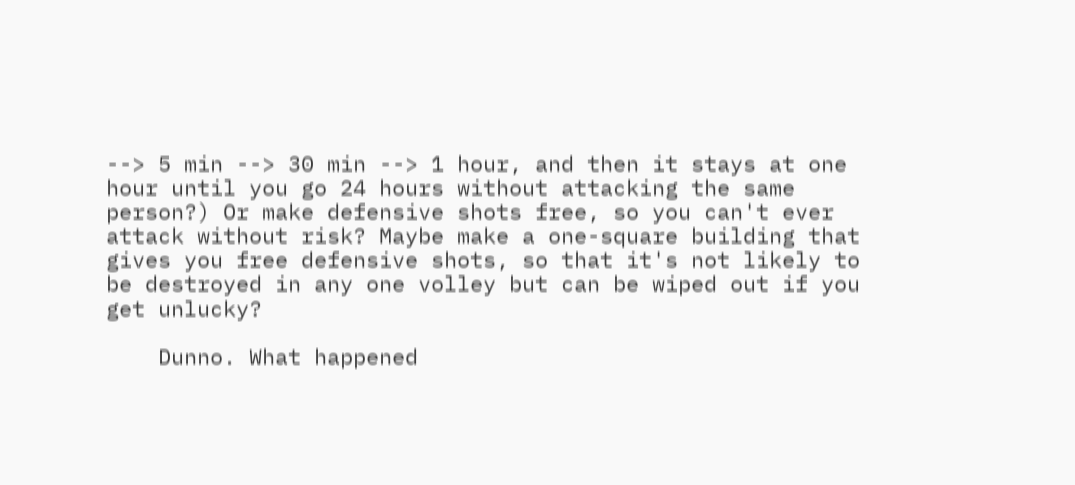--> 5 min --> 30 min --> 1 hour, and then it stays at one hour until you go 24 hours without attacking the same person?) Or make defensive shots free, so you can't ever attack without risk? Maybe make a one-square building that gives you free defensive shots, so that it's not likely to be destroyed in any one volley but can be wiped out if you get unlucky?

    Dunno. What happened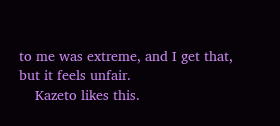to me was extreme, and I get that, but it feels unfair.
    Kazeto likes this.